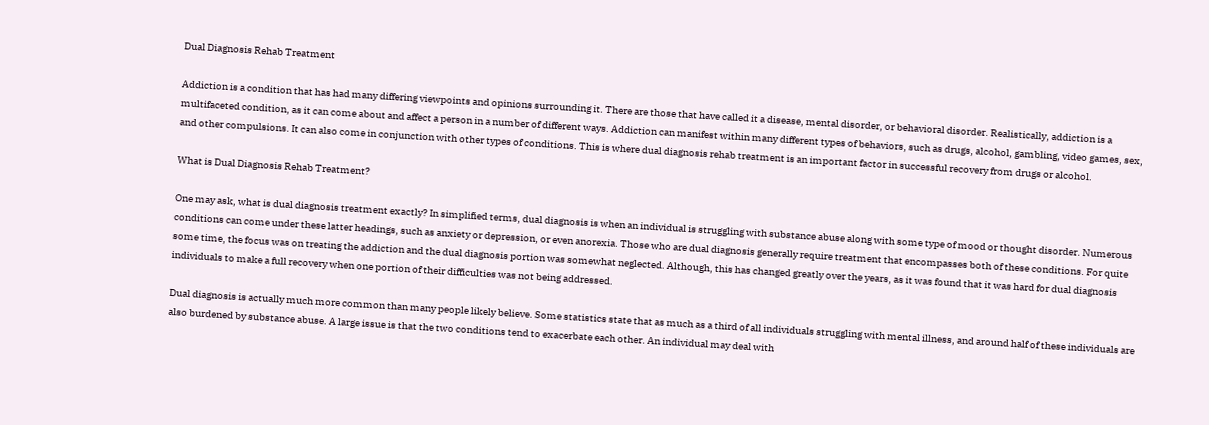Dual Diagnosis Rehab Treatment

Addiction is a condition that has had many differing viewpoints and opinions surrounding it. There are those that have called it a disease, mental disorder, or behavioral disorder. Realistically, addiction is a multifaceted condition, as it can come about and affect a person in a number of different ways. Addiction can manifest within many different types of behaviors, such as drugs, alcohol, gambling, video games, sex, and other compulsions. It can also come in conjunction with other types of conditions. This is where dual diagnosis rehab treatment is an important factor in successful recovery from drugs or alcohol.

What is Dual Diagnosis Rehab Treatment?

One may ask, what is dual diagnosis treatment exactly? In simplified terms, dual diagnosis is when an individual is struggling with substance abuse along with some type of mood or thought disorder. Numerous conditions can come under these latter headings, such as anxiety or depression, or even anorexia. Those who are dual diagnosis generally require treatment that encompasses both of these conditions. For quite some time, the focus was on treating the addiction and the dual diagnosis portion was somewhat neglected. Although, this has changed greatly over the years, as it was found that it was hard for dual diagnosis individuals to make a full recovery when one portion of their difficulties was not being addressed.

Dual diagnosis is actually much more common than many people likely believe. Some statistics state that as much as a third of all individuals struggling with mental illness, and around half of these individuals are also burdened by substance abuse. A large issue is that the two conditions tend to exacerbate each other. An individual may deal with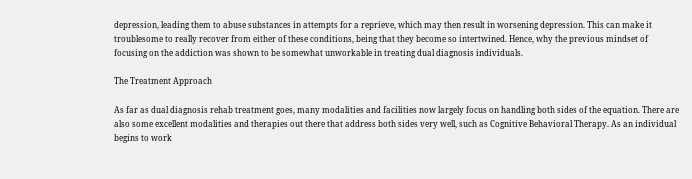depression, leading them to abuse substances in attempts for a reprieve, which may then result in worsening depression. This can make it troublesome to really recover from either of these conditions, being that they become so intertwined. Hence, why the previous mindset of focusing on the addiction was shown to be somewhat unworkable in treating dual diagnosis individuals.

The Treatment Approach

As far as dual diagnosis rehab treatment goes, many modalities and facilities now largely focus on handling both sides of the equation. There are also some excellent modalities and therapies out there that address both sides very well, such as Cognitive Behavioral Therapy. As an individual begins to work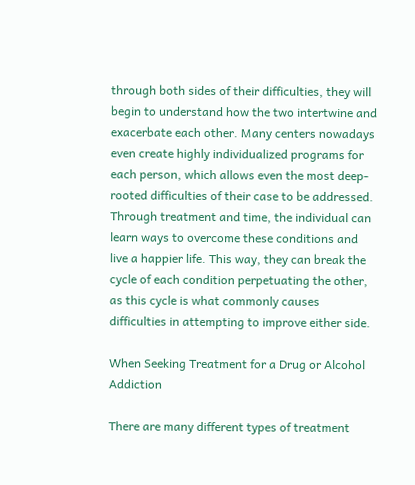through both sides of their difficulties, they will begin to understand how the two intertwine and exacerbate each other. Many centers nowadays even create highly individualized programs for each person, which allows even the most deep-rooted difficulties of their case to be addressed. Through treatment and time, the individual can learn ways to overcome these conditions and live a happier life. This way, they can break the cycle of each condition perpetuating the other, as this cycle is what commonly causes difficulties in attempting to improve either side.

When Seeking Treatment for a Drug or Alcohol Addiction

There are many different types of treatment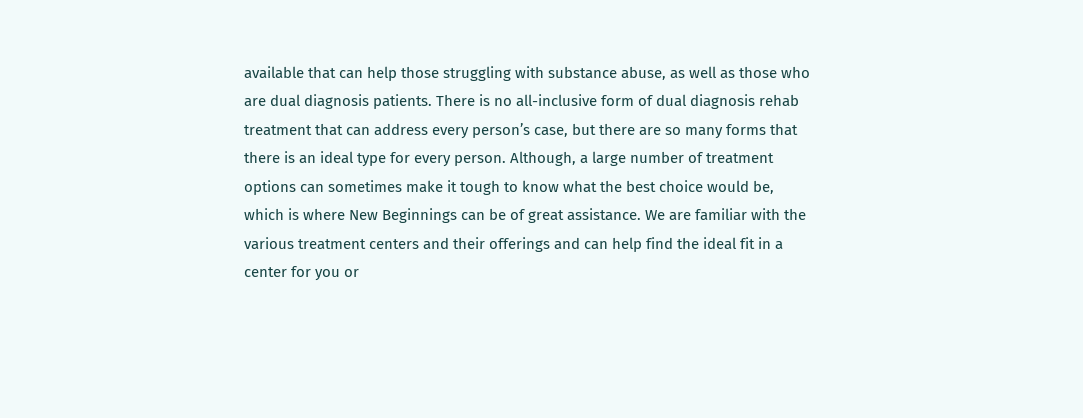available that can help those struggling with substance abuse, as well as those who are dual diagnosis patients. There is no all-inclusive form of dual diagnosis rehab treatment that can address every person’s case, but there are so many forms that there is an ideal type for every person. Although, a large number of treatment options can sometimes make it tough to know what the best choice would be, which is where New Beginnings can be of great assistance. We are familiar with the various treatment centers and their offerings and can help find the ideal fit in a center for you or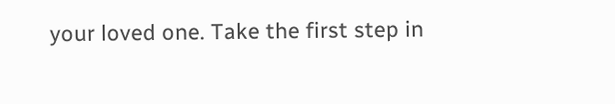your loved one. Take the first step in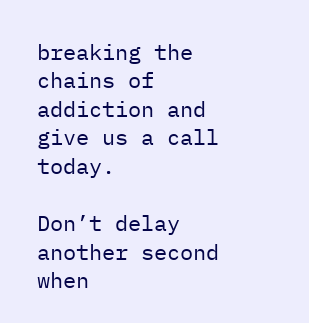breaking the chains of addiction and give us a call today.

Don’t delay another second
when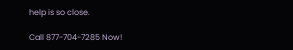help is so close.

Call 877-704-7285 Now!